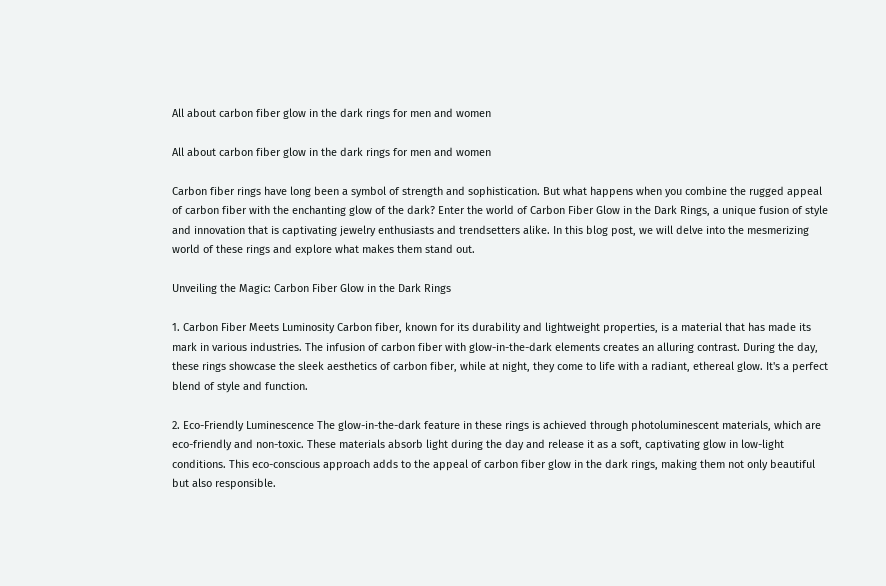All about carbon fiber glow in the dark rings for men and women

All about carbon fiber glow in the dark rings for men and women

Carbon fiber rings have long been a symbol of strength and sophistication. But what happens when you combine the rugged appeal of carbon fiber with the enchanting glow of the dark? Enter the world of Carbon Fiber Glow in the Dark Rings, a unique fusion of style and innovation that is captivating jewelry enthusiasts and trendsetters alike. In this blog post, we will delve into the mesmerizing world of these rings and explore what makes them stand out.

Unveiling the Magic: Carbon Fiber Glow in the Dark Rings

1. Carbon Fiber Meets Luminosity Carbon fiber, known for its durability and lightweight properties, is a material that has made its mark in various industries. The infusion of carbon fiber with glow-in-the-dark elements creates an alluring contrast. During the day, these rings showcase the sleek aesthetics of carbon fiber, while at night, they come to life with a radiant, ethereal glow. It's a perfect blend of style and function.

2. Eco-Friendly Luminescence The glow-in-the-dark feature in these rings is achieved through photoluminescent materials, which are eco-friendly and non-toxic. These materials absorb light during the day and release it as a soft, captivating glow in low-light conditions. This eco-conscious approach adds to the appeal of carbon fiber glow in the dark rings, making them not only beautiful but also responsible.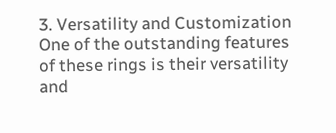3. Versatility and Customization One of the outstanding features of these rings is their versatility and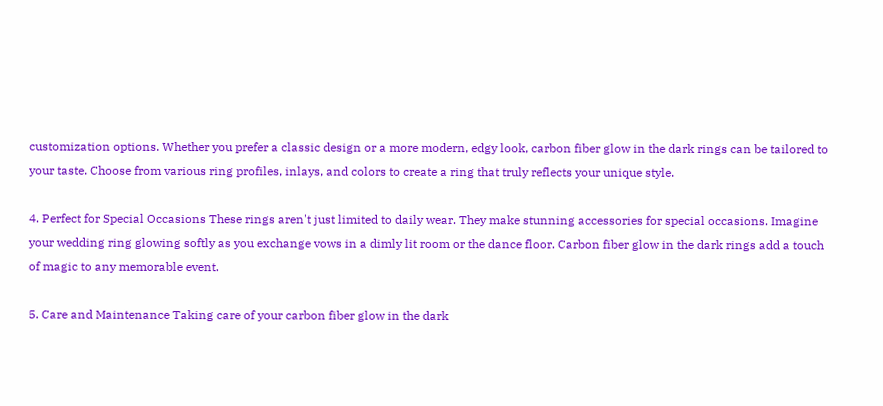customization options. Whether you prefer a classic design or a more modern, edgy look, carbon fiber glow in the dark rings can be tailored to your taste. Choose from various ring profiles, inlays, and colors to create a ring that truly reflects your unique style.

4. Perfect for Special Occasions These rings aren't just limited to daily wear. They make stunning accessories for special occasions. Imagine your wedding ring glowing softly as you exchange vows in a dimly lit room or the dance floor. Carbon fiber glow in the dark rings add a touch of magic to any memorable event.

5. Care and Maintenance Taking care of your carbon fiber glow in the dark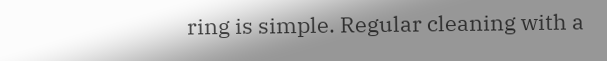ring is simple. Regular cleaning with a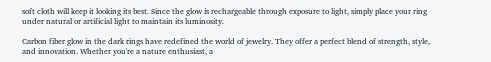soft cloth will keep it looking its best. Since the glow is rechargeable through exposure to light, simply place your ring under natural or artificial light to maintain its luminosity.

Carbon fiber glow in the dark rings have redefined the world of jewelry. They offer a perfect blend of strength, style, and innovation. Whether you're a nature enthusiast, a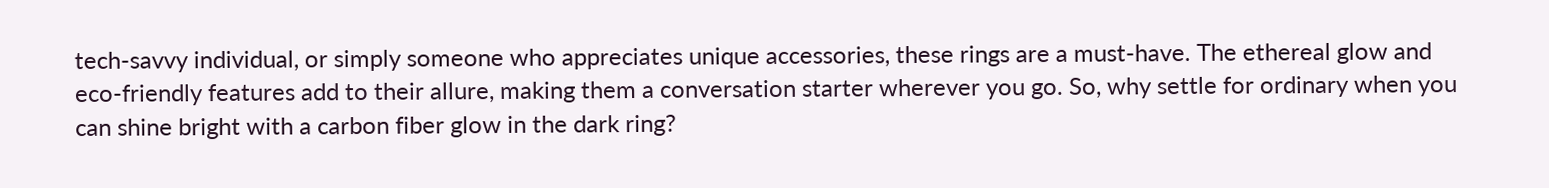tech-savvy individual, or simply someone who appreciates unique accessories, these rings are a must-have. The ethereal glow and eco-friendly features add to their allure, making them a conversation starter wherever you go. So, why settle for ordinary when you can shine bright with a carbon fiber glow in the dark ring?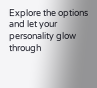Explore the options and let your personality glow through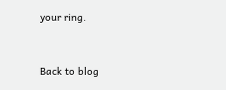your ring.


Back to blog